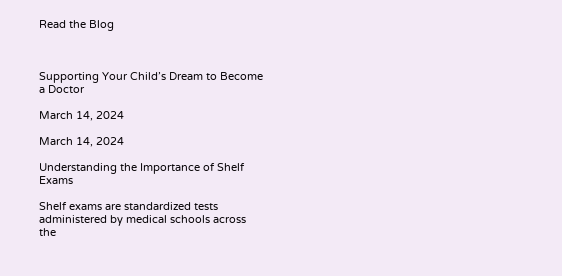Read the Blog



Supporting Your Child’s Dream to Become a Doctor

March 14, 2024

March 14, 2024

Understanding the Importance of Shelf Exams

Shelf exams are standardized tests administered by medical schools across the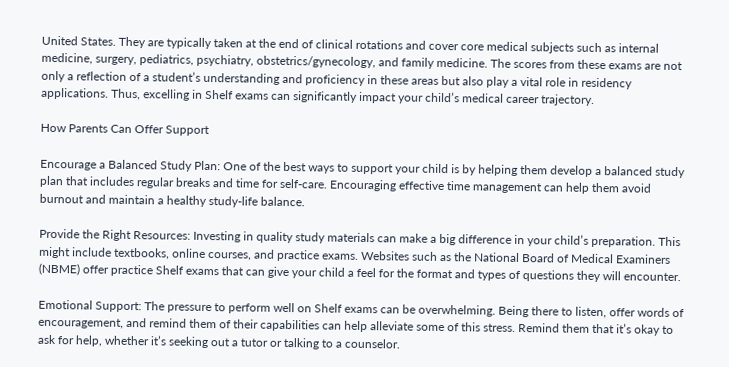United States. They are typically taken at the end of clinical rotations and cover core medical subjects such as internal medicine, surgery, pediatrics, psychiatry, obstetrics/gynecology, and family medicine. The scores from these exams are not only a reflection of a student’s understanding and proficiency in these areas but also play a vital role in residency applications. Thus, excelling in Shelf exams can significantly impact your child’s medical career trajectory.

How Parents Can Offer Support

Encourage a Balanced Study Plan: One of the best ways to support your child is by helping them develop a balanced study plan that includes regular breaks and time for self-care. Encouraging effective time management can help them avoid burnout and maintain a healthy study-life balance.

Provide the Right Resources: Investing in quality study materials can make a big difference in your child’s preparation. This might include textbooks, online courses, and practice exams. Websites such as the National Board of Medical Examiners (NBME) offer practice Shelf exams that can give your child a feel for the format and types of questions they will encounter.

Emotional Support: The pressure to perform well on Shelf exams can be overwhelming. Being there to listen, offer words of encouragement, and remind them of their capabilities can help alleviate some of this stress. Remind them that it’s okay to ask for help, whether it’s seeking out a tutor or talking to a counselor.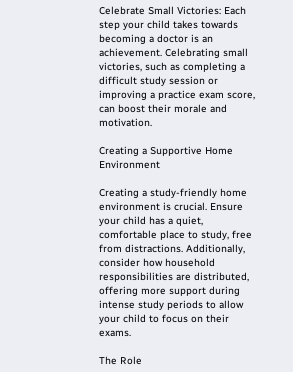Celebrate Small Victories: Each step your child takes towards becoming a doctor is an achievement. Celebrating small victories, such as completing a difficult study session or improving a practice exam score, can boost their morale and motivation.

Creating a Supportive Home Environment

Creating a study-friendly home environment is crucial. Ensure your child has a quiet, comfortable place to study, free from distractions. Additionally, consider how household responsibilities are distributed, offering more support during intense study periods to allow your child to focus on their exams.

The Role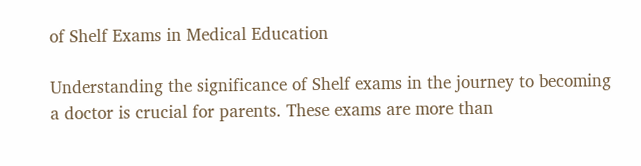of Shelf Exams in Medical Education

Understanding the significance of Shelf exams in the journey to becoming a doctor is crucial for parents. These exams are more than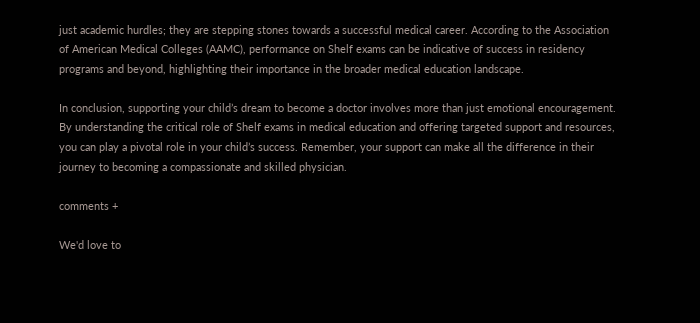just academic hurdles; they are stepping stones towards a successful medical career. According to the Association of American Medical Colleges (AAMC), performance on Shelf exams can be indicative of success in residency programs and beyond, highlighting their importance in the broader medical education landscape.

In conclusion, supporting your child’s dream to become a doctor involves more than just emotional encouragement. By understanding the critical role of Shelf exams in medical education and offering targeted support and resources, you can play a pivotal role in your child’s success. Remember, your support can make all the difference in their journey to becoming a compassionate and skilled physician.

comments +

We'd love to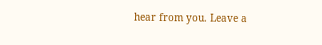hear from you. Leave a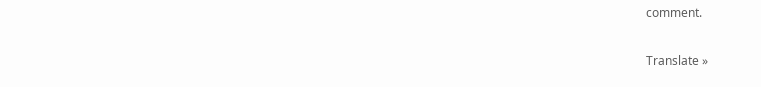comment.

Translate »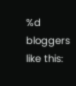%d bloggers like this: